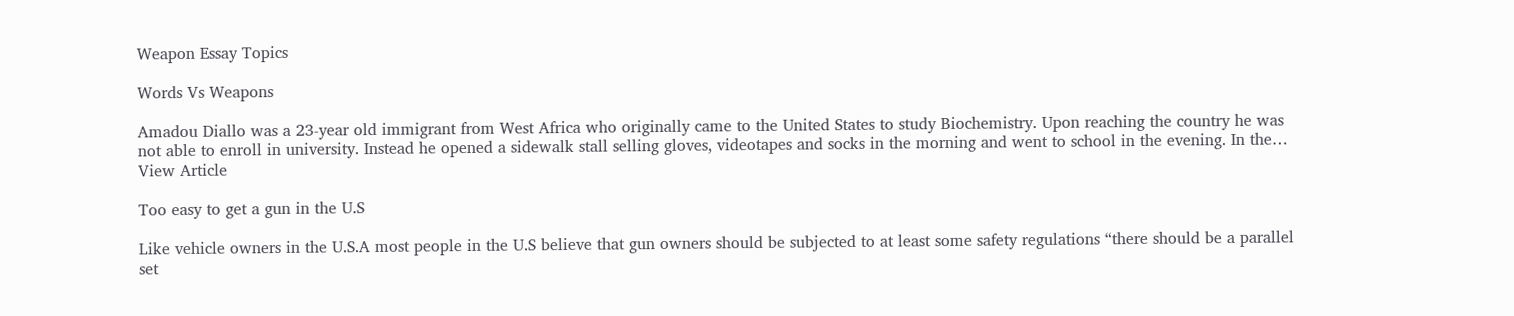Weapon Essay Topics

Words Vs Weapons

Amadou Diallo was a 23-year old immigrant from West Africa who originally came to the United States to study Biochemistry. Upon reaching the country he was not able to enroll in university. Instead he opened a sidewalk stall selling gloves, videotapes and socks in the morning and went to school in the evening. In the… View Article

Too easy to get a gun in the U.S

Like vehicle owners in the U.S.A most people in the U.S believe that gun owners should be subjected to at least some safety regulations “there should be a parallel set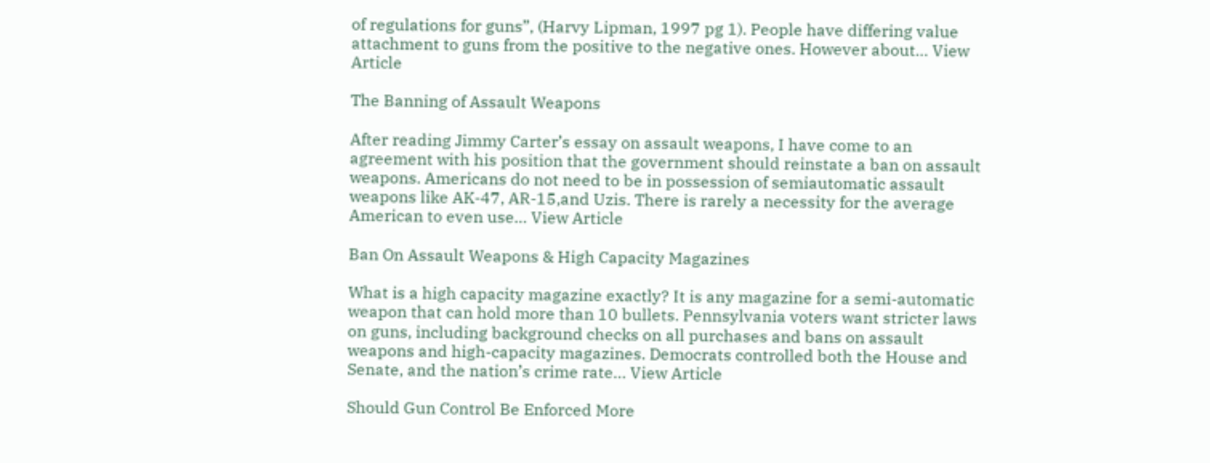of regulations for guns”, (Harvy Lipman, 1997 pg 1). People have differing value attachment to guns from the positive to the negative ones. However about… View Article

The Banning of Assault Weapons

After reading Jimmy Carter’s essay on assault weapons, I have come to an agreement with his position that the government should reinstate a ban on assault weapons. Americans do not need to be in possession of semiautomatic assault weapons like AK-47, AR-15,and Uzis. There is rarely a necessity for the average American to even use… View Article

Ban On Assault Weapons & High Capacity Magazines

What is a high capacity magazine exactly? It is any magazine for a semi-automatic weapon that can hold more than 10 bullets. Pennsylvania voters want stricter laws on guns, including background checks on all purchases and bans on assault weapons and high-capacity magazines. Democrats controlled both the House and Senate, and the nation’s crime rate… View Article

Should Gun Control Be Enforced More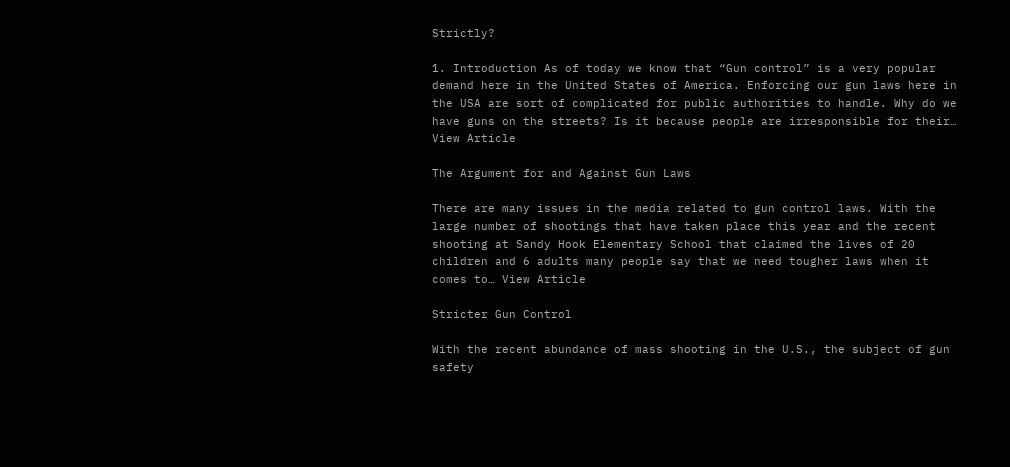Strictly?

1. Introduction As of today we know that “Gun control” is a very popular demand here in the United States of America. Enforcing our gun laws here in the USA are sort of complicated for public authorities to handle. Why do we have guns on the streets? Is it because people are irresponsible for their… View Article

The Argument for and Against Gun Laws

There are many issues in the media related to gun control laws. With the large number of shootings that have taken place this year and the recent shooting at Sandy Hook Elementary School that claimed the lives of 20 children and 6 adults many people say that we need tougher laws when it comes to… View Article

Stricter Gun Control

With the recent abundance of mass shooting in the U.S., the subject of gun safety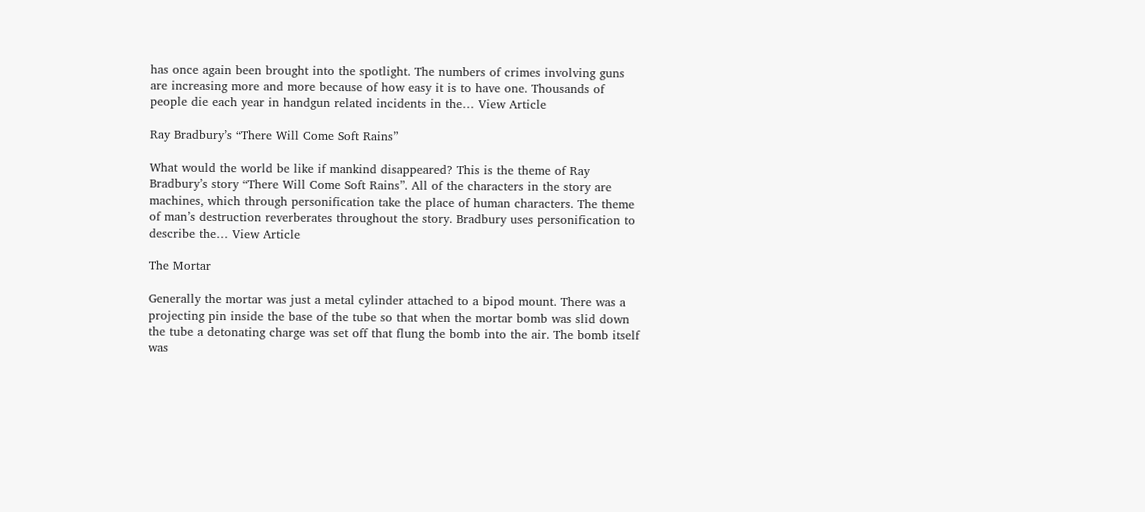has once again been brought into the spotlight. The numbers of crimes involving guns are increasing more and more because of how easy it is to have one. Thousands of people die each year in handgun related incidents in the… View Article

Ray Bradbury’s “There Will Come Soft Rains”

What would the world be like if mankind disappeared? This is the theme of Ray Bradbury’s story “There Will Come Soft Rains”. All of the characters in the story are machines, which through personification take the place of human characters. The theme of man’s destruction reverberates throughout the story. Bradbury uses personification to describe the… View Article

The Mortar

Generally the mortar was just a metal cylinder attached to a bipod mount. There was a projecting pin inside the base of the tube so that when the mortar bomb was slid down the tube a detonating charge was set off that flung the bomb into the air. The bomb itself was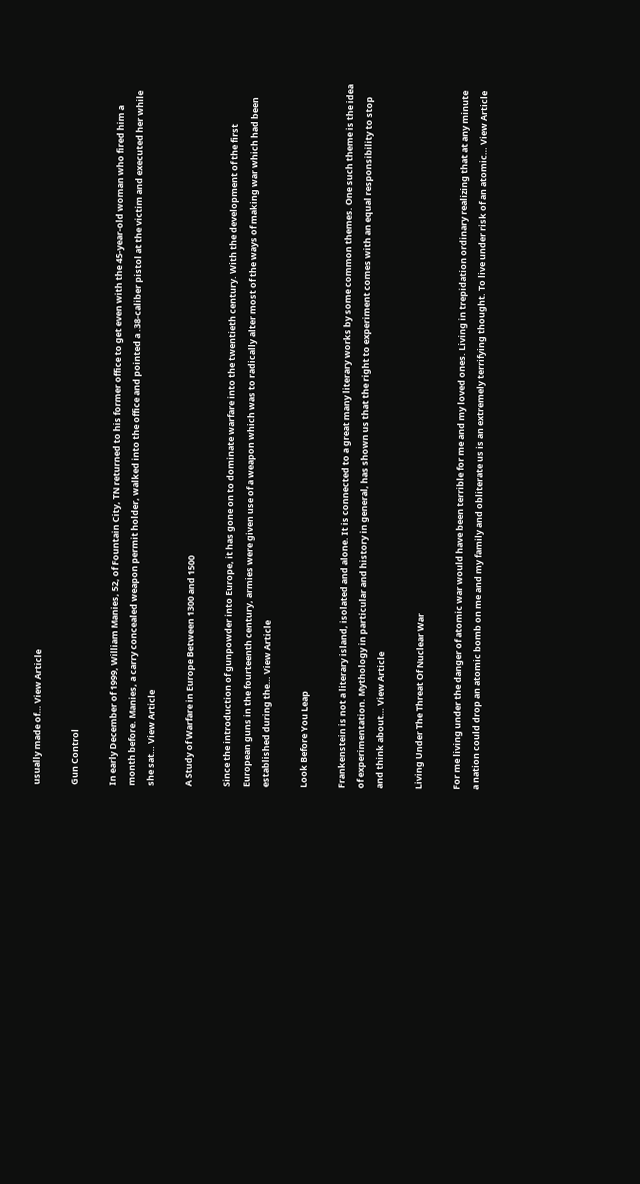usually made of… View Article

Gun Control

In early December of 1999, William Manies, 52, of Fountain City, TN returned to his former office to get even with the 45-year-old woman who fired him a month before. Manies, a carry concealed weapon permit holder, walked into the office and pointed a .38-caliber pistol at the victim and executed her while she sat… View Article

A Study of Warfare in Europe Between 1300 and 1500

Since the introduction of gunpowder into Europe, it has gone on to dominate warfare into the twentieth century. With the development of the first European guns in the fourteenth century, armies were given use of a weapon which was to radically alter most of the ways of making war which had been established during the… View Article

Look Before You Leap

Frankenstein is not a literary island, isolated and alone. It is connected to a great many literary works by some common themes. One such theme is the idea of experimentation. Mythology in particular and history in general, has shown us that the right to experiment comes with an equal responsibility to stop and think about… View Article

Living Under The Threat Of Nuclear War

For me living under the danger of atomic war would have been terrible for me and my loved ones. Living in trepidation ordinary realizing that at any minute a nation could drop an atomic bomb on me and my family and obliterate us is an extremely terrifying thought. To live under risk of an atomic… View Article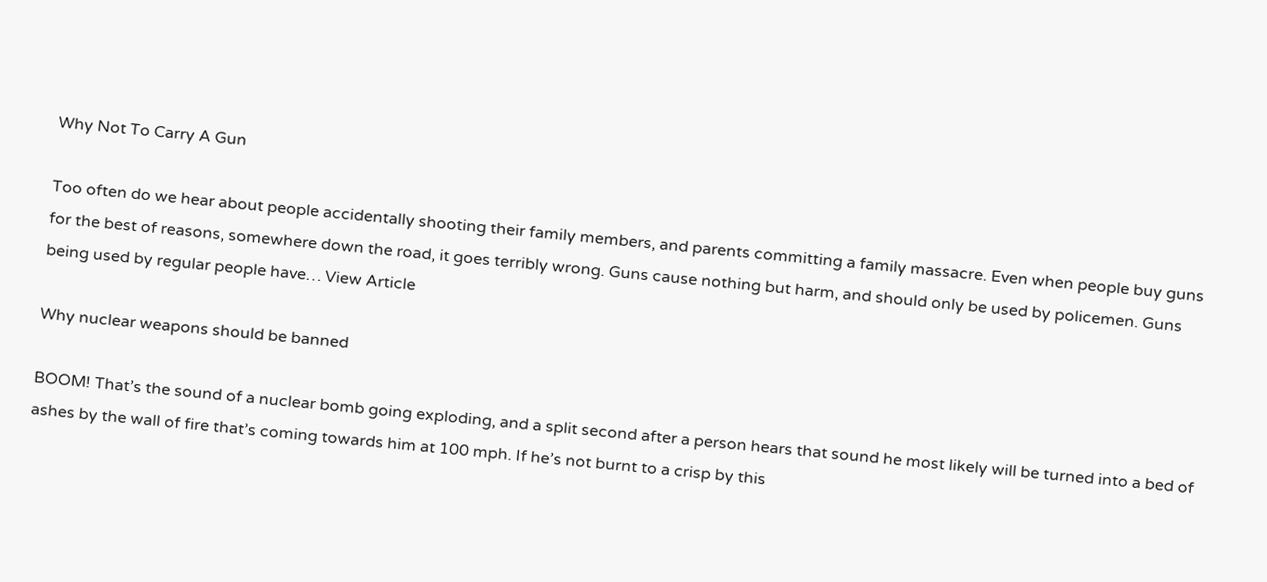Why Not To Carry A Gun

Too often do we hear about people accidentally shooting their family members, and parents committing a family massacre. Even when people buy guns for the best of reasons, somewhere down the road, it goes terribly wrong. Guns cause nothing but harm, and should only be used by policemen. Guns being used by regular people have… View Article

Why nuclear weapons should be banned

BOOM! That’s the sound of a nuclear bomb going exploding, and a split second after a person hears that sound he most likely will be turned into a bed of ashes by the wall of fire that’s coming towards him at 100 mph. If he’s not burnt to a crisp by this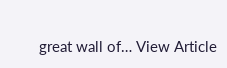great wall of… View Article